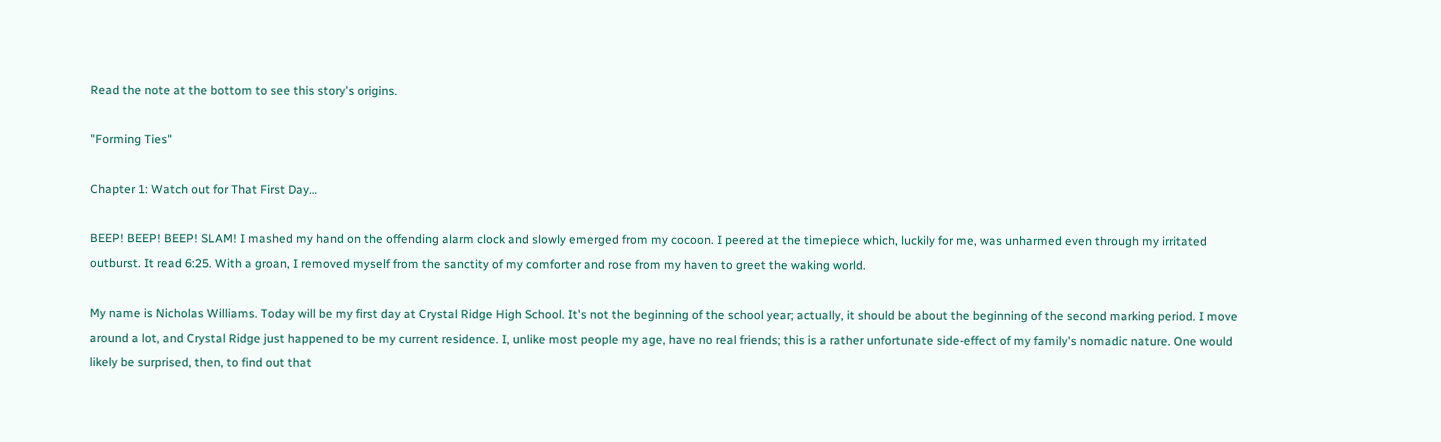Read the note at the bottom to see this story's origins.

"Forming Ties"

Chapter 1: Watch out for That First Day…

BEEP! BEEP! BEEP! SLAM! I mashed my hand on the offending alarm clock and slowly emerged from my cocoon. I peered at the timepiece which, luckily for me, was unharmed even through my irritated outburst. It read 6:25. With a groan, I removed myself from the sanctity of my comforter and rose from my haven to greet the waking world.

My name is Nicholas Williams. Today will be my first day at Crystal Ridge High School. It's not the beginning of the school year; actually, it should be about the beginning of the second marking period. I move around a lot, and Crystal Ridge just happened to be my current residence. I, unlike most people my age, have no real friends; this is a rather unfortunate side-effect of my family's nomadic nature. One would likely be surprised, then, to find out that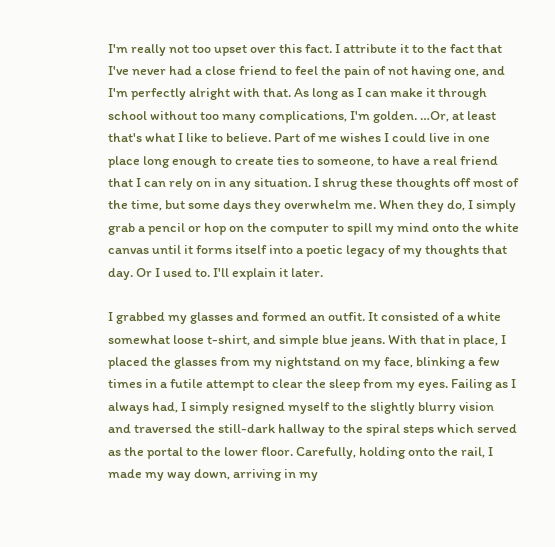I'm really not too upset over this fact. I attribute it to the fact that I've never had a close friend to feel the pain of not having one, and I'm perfectly alright with that. As long as I can make it through school without too many complications, I'm golden. …Or, at least that's what I like to believe. Part of me wishes I could live in one place long enough to create ties to someone, to have a real friend that I can rely on in any situation. I shrug these thoughts off most of the time, but some days they overwhelm me. When they do, I simply grab a pencil or hop on the computer to spill my mind onto the white canvas until it forms itself into a poetic legacy of my thoughts that day. Or I used to. I'll explain it later.

I grabbed my glasses and formed an outfit. It consisted of a white somewhat loose t-shirt, and simple blue jeans. With that in place, I placed the glasses from my nightstand on my face, blinking a few times in a futile attempt to clear the sleep from my eyes. Failing as I always had, I simply resigned myself to the slightly blurry vision and traversed the still-dark hallway to the spiral steps which served as the portal to the lower floor. Carefully, holding onto the rail, I made my way down, arriving in my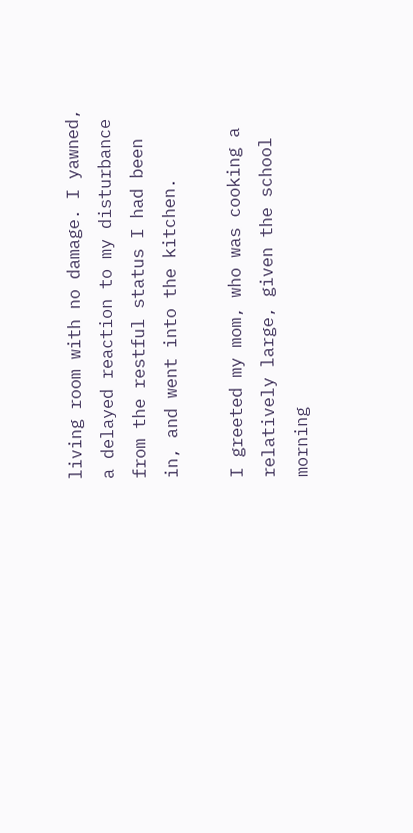living room with no damage. I yawned, a delayed reaction to my disturbance from the restful status I had been in, and went into the kitchen.

I greeted my mom, who was cooking a relatively large, given the school morning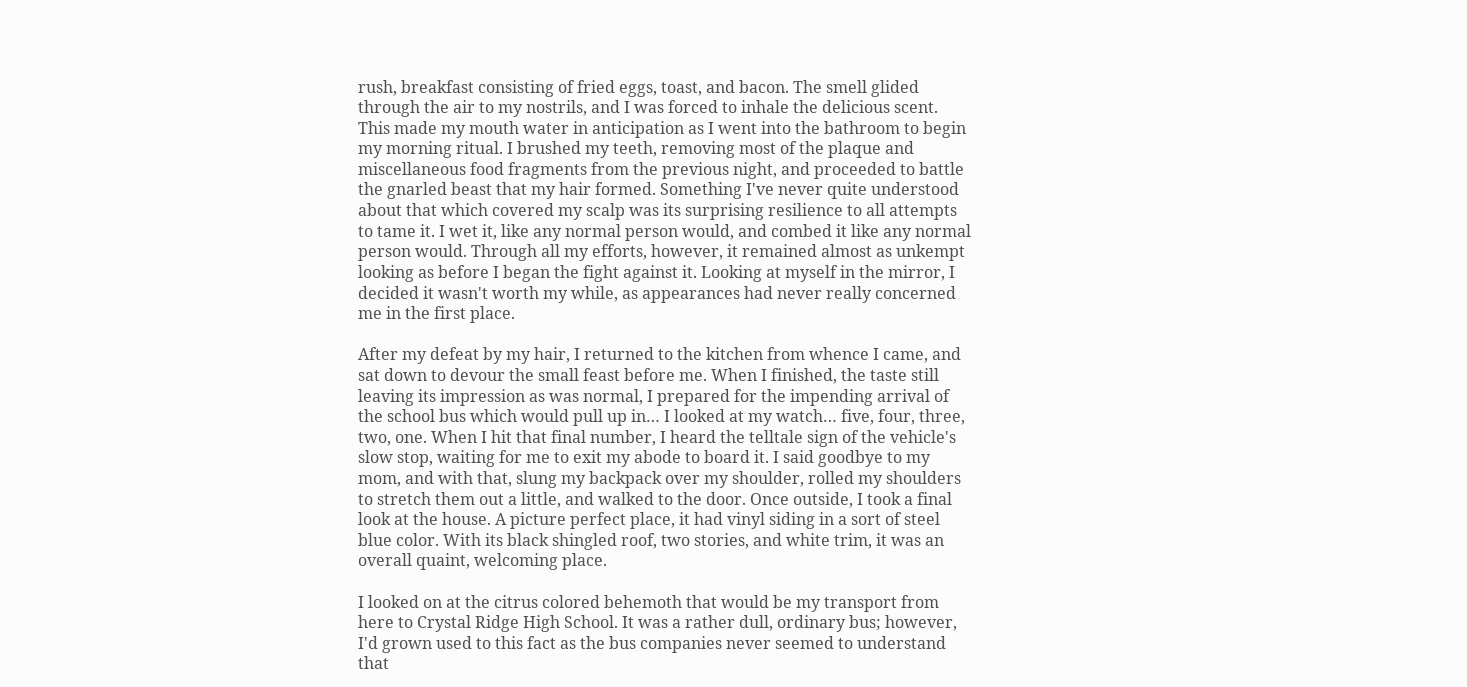rush, breakfast consisting of fried eggs, toast, and bacon. The smell glided through the air to my nostrils, and I was forced to inhale the delicious scent. This made my mouth water in anticipation as I went into the bathroom to begin my morning ritual. I brushed my teeth, removing most of the plaque and miscellaneous food fragments from the previous night, and proceeded to battle the gnarled beast that my hair formed. Something I've never quite understood about that which covered my scalp was its surprising resilience to all attempts to tame it. I wet it, like any normal person would, and combed it like any normal person would. Through all my efforts, however, it remained almost as unkempt looking as before I began the fight against it. Looking at myself in the mirror, I decided it wasn't worth my while, as appearances had never really concerned me in the first place.

After my defeat by my hair, I returned to the kitchen from whence I came, and sat down to devour the small feast before me. When I finished, the taste still leaving its impression as was normal, I prepared for the impending arrival of the school bus which would pull up in… I looked at my watch… five, four, three, two, one. When I hit that final number, I heard the telltale sign of the vehicle's slow stop, waiting for me to exit my abode to board it. I said goodbye to my mom, and with that, slung my backpack over my shoulder, rolled my shoulders to stretch them out a little, and walked to the door. Once outside, I took a final look at the house. A picture perfect place, it had vinyl siding in a sort of steel blue color. With its black shingled roof, two stories, and white trim, it was an overall quaint, welcoming place.

I looked on at the citrus colored behemoth that would be my transport from here to Crystal Ridge High School. It was a rather dull, ordinary bus; however, I'd grown used to this fact as the bus companies never seemed to understand that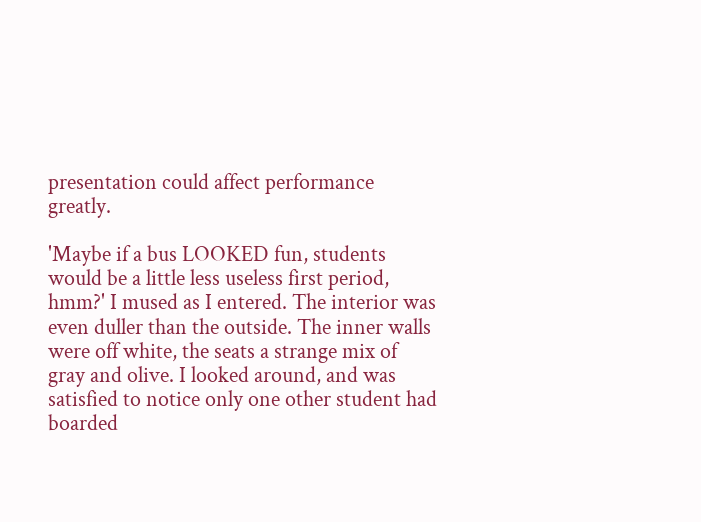presentation could affect performance greatly.

'Maybe if a bus LOOKED fun, students would be a little less useless first period, hmm?' I mused as I entered. The interior was even duller than the outside. The inner walls were off white, the seats a strange mix of gray and olive. I looked around, and was satisfied to notice only one other student had boarded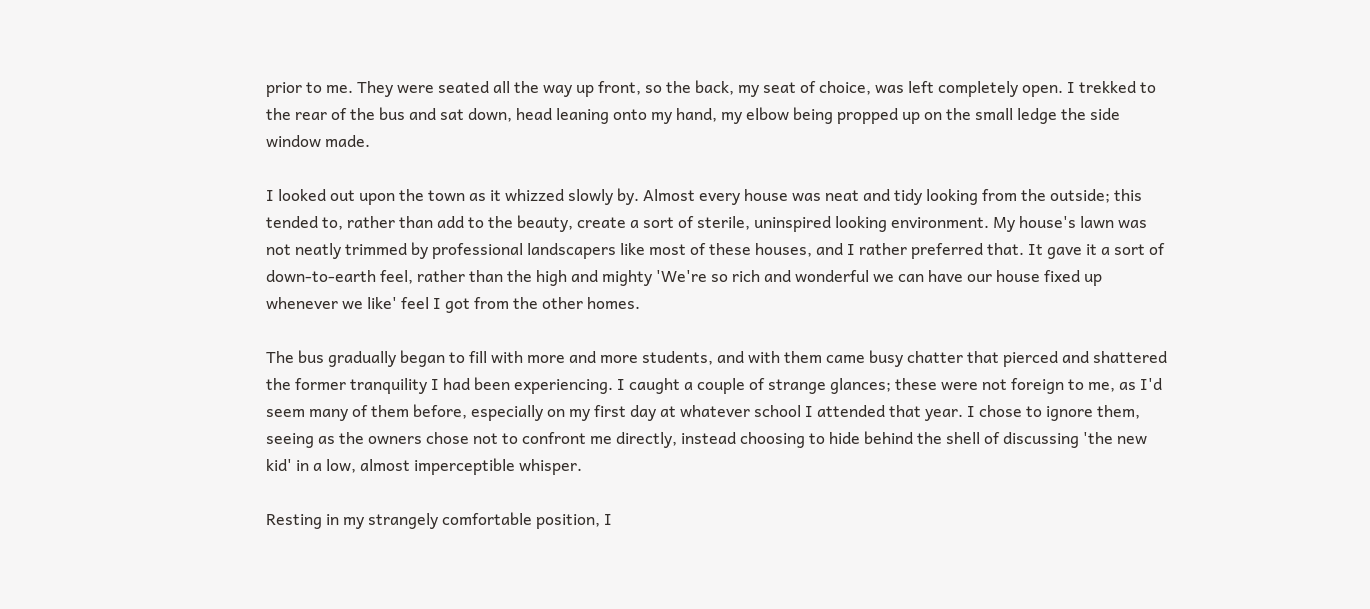prior to me. They were seated all the way up front, so the back, my seat of choice, was left completely open. I trekked to the rear of the bus and sat down, head leaning onto my hand, my elbow being propped up on the small ledge the side window made.

I looked out upon the town as it whizzed slowly by. Almost every house was neat and tidy looking from the outside; this tended to, rather than add to the beauty, create a sort of sterile, uninspired looking environment. My house's lawn was not neatly trimmed by professional landscapers like most of these houses, and I rather preferred that. It gave it a sort of down-to-earth feel, rather than the high and mighty 'We're so rich and wonderful we can have our house fixed up whenever we like' feel I got from the other homes.

The bus gradually began to fill with more and more students, and with them came busy chatter that pierced and shattered the former tranquility I had been experiencing. I caught a couple of strange glances; these were not foreign to me, as I'd seem many of them before, especially on my first day at whatever school I attended that year. I chose to ignore them, seeing as the owners chose not to confront me directly, instead choosing to hide behind the shell of discussing 'the new kid' in a low, almost imperceptible whisper.

Resting in my strangely comfortable position, I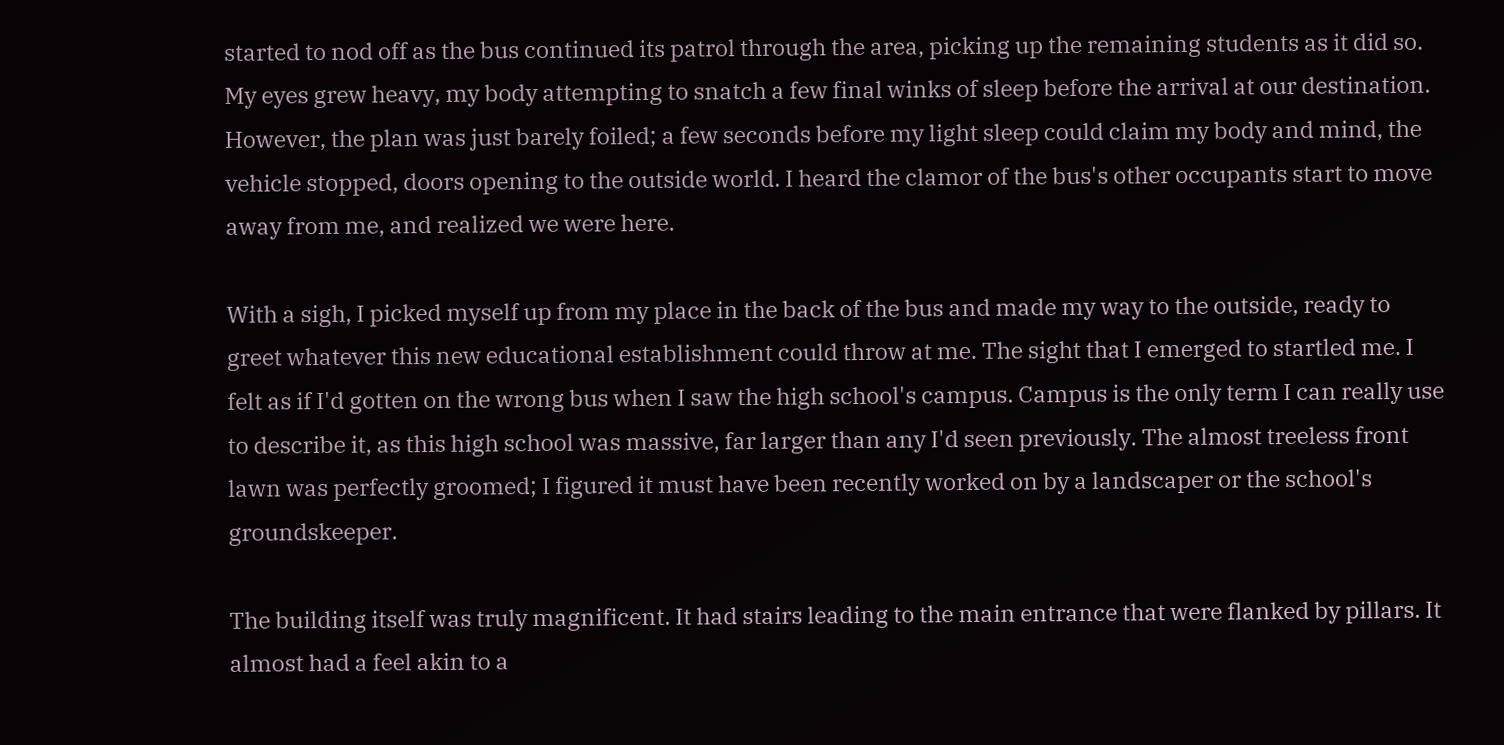started to nod off as the bus continued its patrol through the area, picking up the remaining students as it did so. My eyes grew heavy, my body attempting to snatch a few final winks of sleep before the arrival at our destination. However, the plan was just barely foiled; a few seconds before my light sleep could claim my body and mind, the vehicle stopped, doors opening to the outside world. I heard the clamor of the bus's other occupants start to move away from me, and realized we were here.

With a sigh, I picked myself up from my place in the back of the bus and made my way to the outside, ready to greet whatever this new educational establishment could throw at me. The sight that I emerged to startled me. I felt as if I'd gotten on the wrong bus when I saw the high school's campus. Campus is the only term I can really use to describe it, as this high school was massive, far larger than any I'd seen previously. The almost treeless front lawn was perfectly groomed; I figured it must have been recently worked on by a landscaper or the school's groundskeeper.

The building itself was truly magnificent. It had stairs leading to the main entrance that were flanked by pillars. It almost had a feel akin to a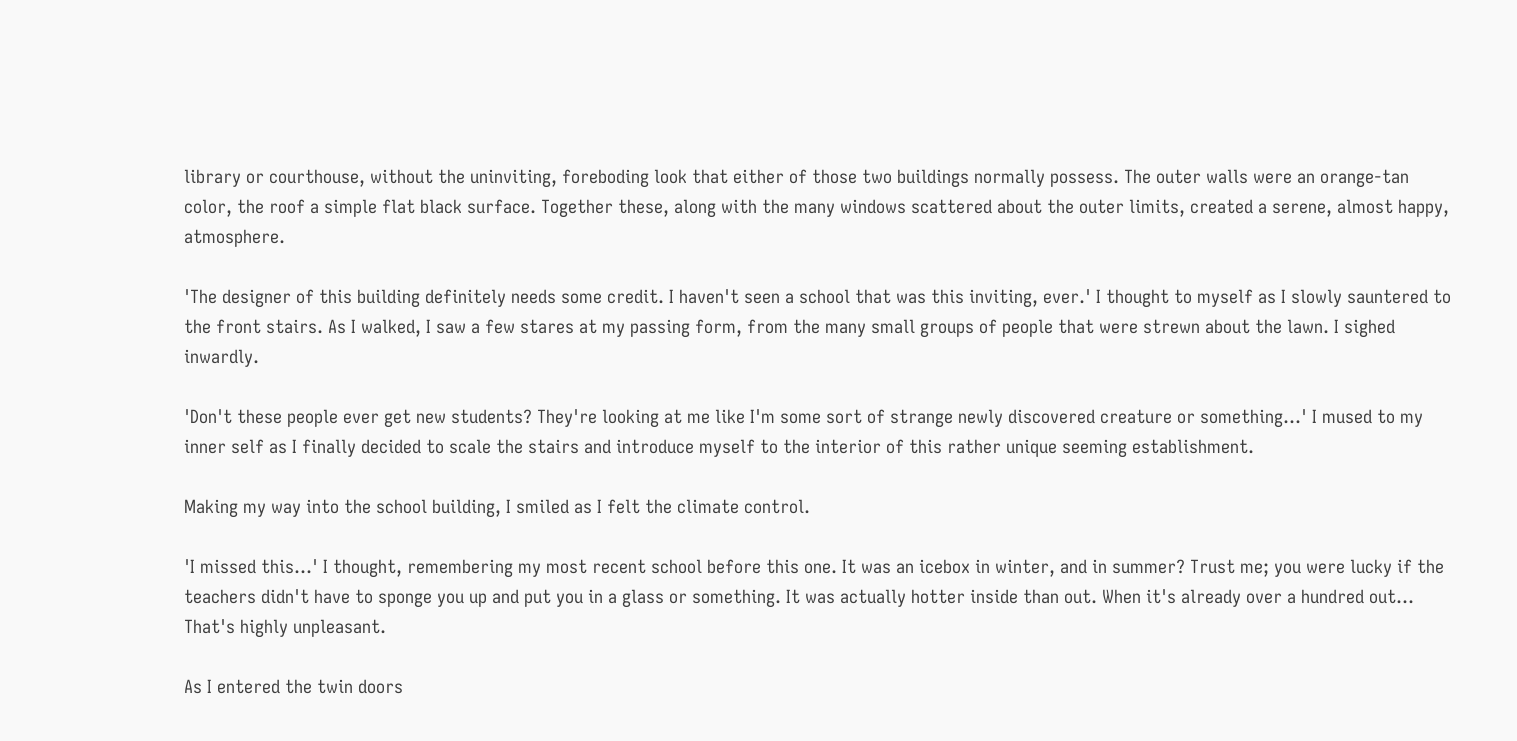library or courthouse, without the uninviting, foreboding look that either of those two buildings normally possess. The outer walls were an orange-tan color, the roof a simple flat black surface. Together these, along with the many windows scattered about the outer limits, created a serene, almost happy, atmosphere.

'The designer of this building definitely needs some credit. I haven't seen a school that was this inviting, ever.' I thought to myself as I slowly sauntered to the front stairs. As I walked, I saw a few stares at my passing form, from the many small groups of people that were strewn about the lawn. I sighed inwardly.

'Don't these people ever get new students? They're looking at me like I'm some sort of strange newly discovered creature or something…' I mused to my inner self as I finally decided to scale the stairs and introduce myself to the interior of this rather unique seeming establishment.

Making my way into the school building, I smiled as I felt the climate control.

'I missed this…' I thought, remembering my most recent school before this one. It was an icebox in winter, and in summer? Trust me; you were lucky if the teachers didn't have to sponge you up and put you in a glass or something. It was actually hotter inside than out. When it's already over a hundred out… That's highly unpleasant.

As I entered the twin doors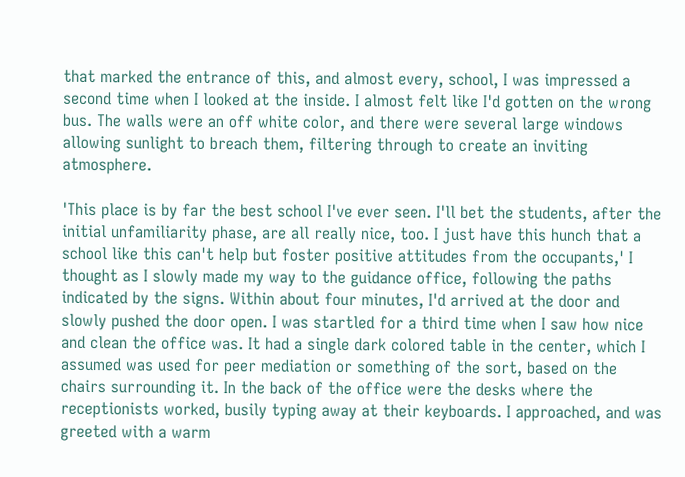that marked the entrance of this, and almost every, school, I was impressed a second time when I looked at the inside. I almost felt like I'd gotten on the wrong bus. The walls were an off white color, and there were several large windows allowing sunlight to breach them, filtering through to create an inviting atmosphere.

'This place is by far the best school I've ever seen. I'll bet the students, after the initial unfamiliarity phase, are all really nice, too. I just have this hunch that a school like this can't help but foster positive attitudes from the occupants,' I thought as I slowly made my way to the guidance office, following the paths indicated by the signs. Within about four minutes, I'd arrived at the door and slowly pushed the door open. I was startled for a third time when I saw how nice and clean the office was. It had a single dark colored table in the center, which I assumed was used for peer mediation or something of the sort, based on the chairs surrounding it. In the back of the office were the desks where the receptionists worked, busily typing away at their keyboards. I approached, and was greeted with a warm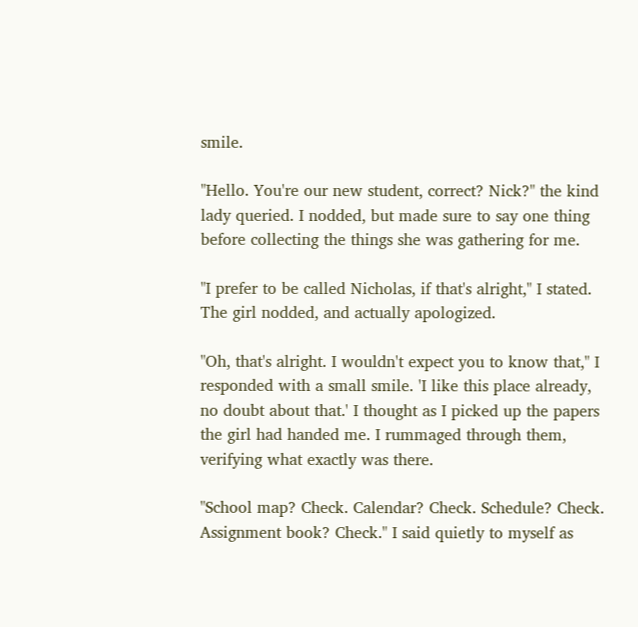smile.

"Hello. You're our new student, correct? Nick?" the kind lady queried. I nodded, but made sure to say one thing before collecting the things she was gathering for me.

"I prefer to be called Nicholas, if that's alright," I stated. The girl nodded, and actually apologized.

"Oh, that's alright. I wouldn't expect you to know that," I responded with a small smile. 'I like this place already, no doubt about that.' I thought as I picked up the papers the girl had handed me. I rummaged through them, verifying what exactly was there.

"School map? Check. Calendar? Check. Schedule? Check. Assignment book? Check." I said quietly to myself as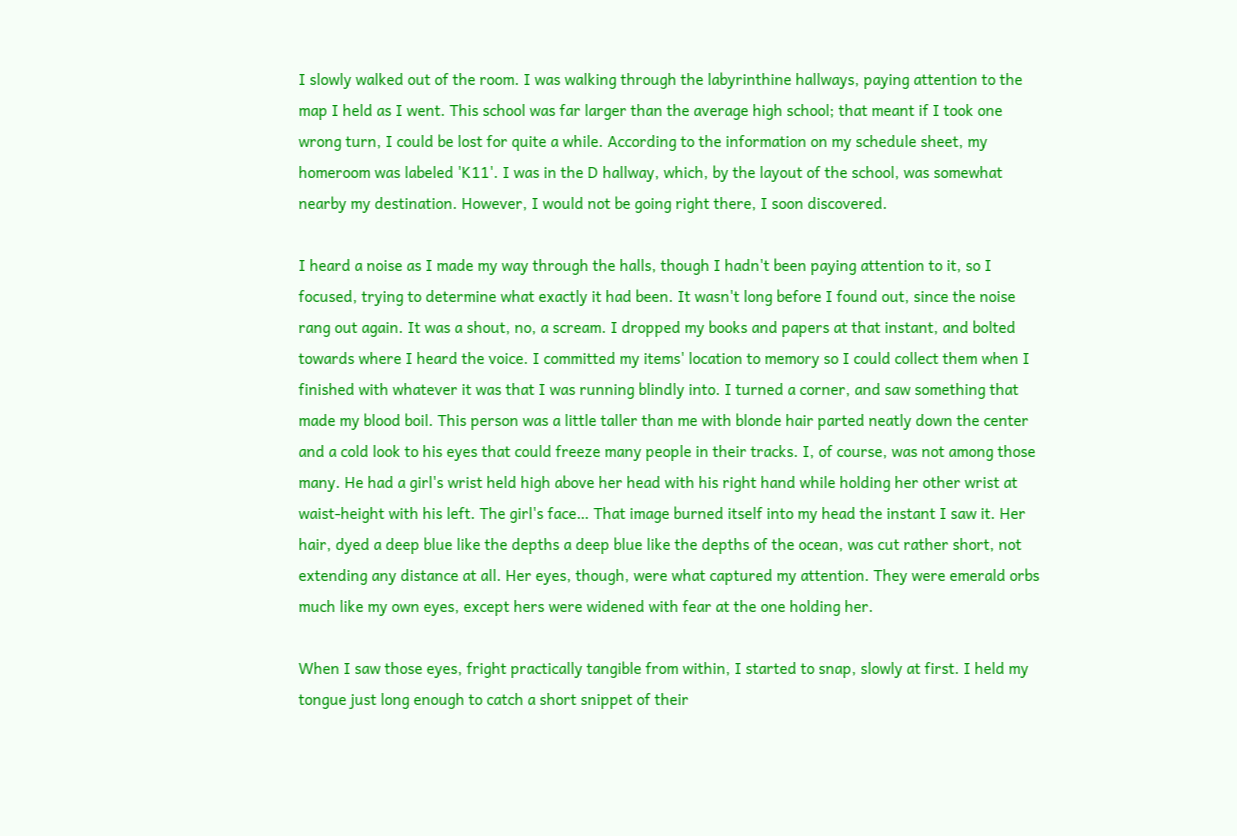I slowly walked out of the room. I was walking through the labyrinthine hallways, paying attention to the map I held as I went. This school was far larger than the average high school; that meant if I took one wrong turn, I could be lost for quite a while. According to the information on my schedule sheet, my homeroom was labeled 'K11'. I was in the D hallway, which, by the layout of the school, was somewhat nearby my destination. However, I would not be going right there, I soon discovered.

I heard a noise as I made my way through the halls, though I hadn't been paying attention to it, so I focused, trying to determine what exactly it had been. It wasn't long before I found out, since the noise rang out again. It was a shout, no, a scream. I dropped my books and papers at that instant, and bolted towards where I heard the voice. I committed my items' location to memory so I could collect them when I finished with whatever it was that I was running blindly into. I turned a corner, and saw something that made my blood boil. This person was a little taller than me with blonde hair parted neatly down the center and a cold look to his eyes that could freeze many people in their tracks. I, of course, was not among those many. He had a girl's wrist held high above her head with his right hand while holding her other wrist at waist-height with his left. The girl's face… That image burned itself into my head the instant I saw it. Her hair, dyed a deep blue like the depths a deep blue like the depths of the ocean, was cut rather short, not extending any distance at all. Her eyes, though, were what captured my attention. They were emerald orbs much like my own eyes, except hers were widened with fear at the one holding her.

When I saw those eyes, fright practically tangible from within, I started to snap, slowly at first. I held my tongue just long enough to catch a short snippet of their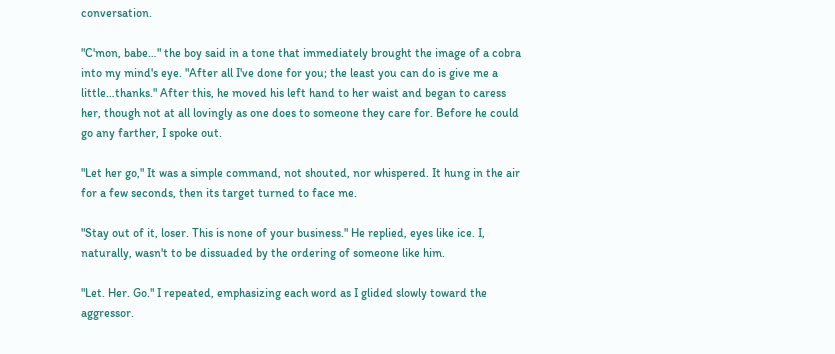conversation.

"C'mon, babe…" the boy said in a tone that immediately brought the image of a cobra into my mind's eye. "After all I've done for you; the least you can do is give me a little…thanks." After this, he moved his left hand to her waist and began to caress her, though not at all lovingly as one does to someone they care for. Before he could go any farther, I spoke out.

"Let her go," It was a simple command, not shouted, nor whispered. It hung in the air for a few seconds, then its target turned to face me.

"Stay out of it, loser. This is none of your business." He replied, eyes like ice. I, naturally, wasn't to be dissuaded by the ordering of someone like him.

"Let. Her. Go." I repeated, emphasizing each word as I glided slowly toward the aggressor.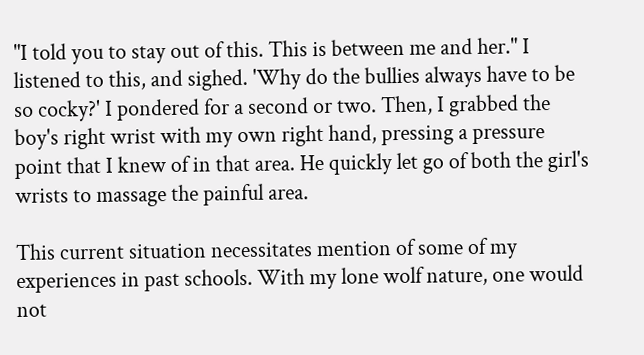"I told you to stay out of this. This is between me and her." I listened to this, and sighed. 'Why do the bullies always have to be so cocky?' I pondered for a second or two. Then, I grabbed the boy's right wrist with my own right hand, pressing a pressure point that I knew of in that area. He quickly let go of both the girl's wrists to massage the painful area.

This current situation necessitates mention of some of my experiences in past schools. With my lone wolf nature, one would not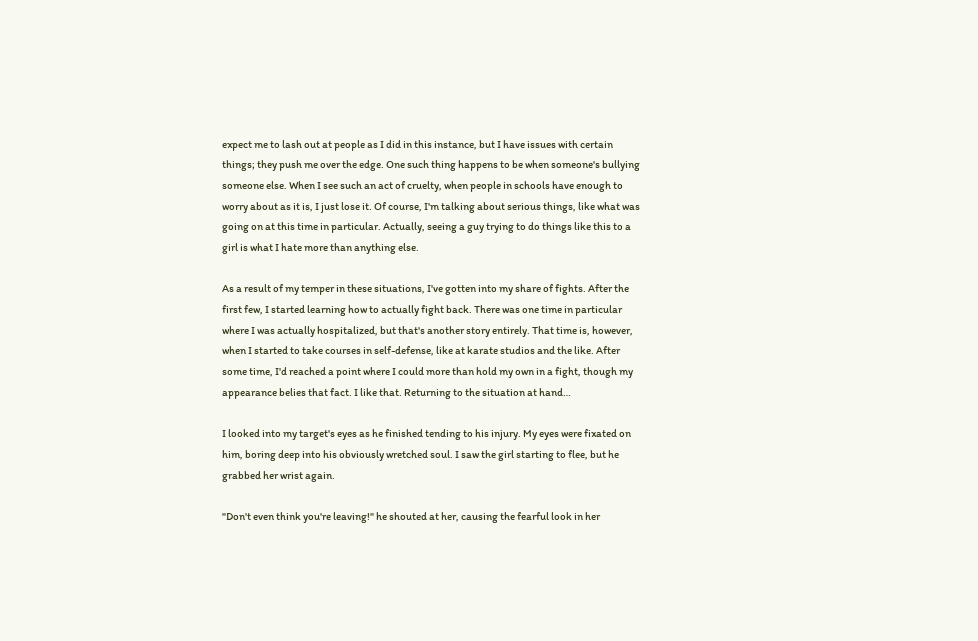expect me to lash out at people as I did in this instance, but I have issues with certain things; they push me over the edge. One such thing happens to be when someone's bullying someone else. When I see such an act of cruelty, when people in schools have enough to worry about as it is, I just lose it. Of course, I'm talking about serious things, like what was going on at this time in particular. Actually, seeing a guy trying to do things like this to a girl is what I hate more than anything else.

As a result of my temper in these situations, I've gotten into my share of fights. After the first few, I started learning how to actually fight back. There was one time in particular where I was actually hospitalized, but that's another story entirely. That time is, however, when I started to take courses in self-defense, like at karate studios and the like. After some time, I'd reached a point where I could more than hold my own in a fight, though my appearance belies that fact. I like that. Returning to the situation at hand…

I looked into my target's eyes as he finished tending to his injury. My eyes were fixated on him, boring deep into his obviously wretched soul. I saw the girl starting to flee, but he grabbed her wrist again.

"Don't even think you're leaving!" he shouted at her, causing the fearful look in her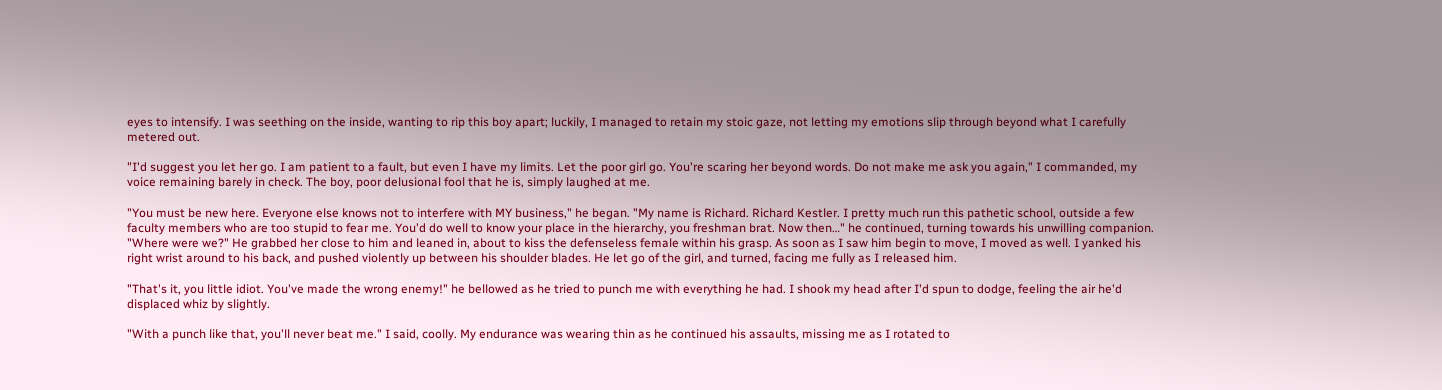eyes to intensify. I was seething on the inside, wanting to rip this boy apart; luckily, I managed to retain my stoic gaze, not letting my emotions slip through beyond what I carefully metered out.

"I'd suggest you let her go. I am patient to a fault, but even I have my limits. Let the poor girl go. You're scaring her beyond words. Do not make me ask you again," I commanded, my voice remaining barely in check. The boy, poor delusional fool that he is, simply laughed at me.

"You must be new here. Everyone else knows not to interfere with MY business," he began. "My name is Richard. Richard Kestler. I pretty much run this pathetic school, outside a few faculty members who are too stupid to fear me. You'd do well to know your place in the hierarchy, you freshman brat. Now then…" he continued, turning towards his unwilling companion. "Where were we?" He grabbed her close to him and leaned in, about to kiss the defenseless female within his grasp. As soon as I saw him begin to move, I moved as well. I yanked his right wrist around to his back, and pushed violently up between his shoulder blades. He let go of the girl, and turned, facing me fully as I released him.

"That's it, you little idiot. You've made the wrong enemy!" he bellowed as he tried to punch me with everything he had. I shook my head after I'd spun to dodge, feeling the air he'd displaced whiz by slightly.

"With a punch like that, you'll never beat me." I said, coolly. My endurance was wearing thin as he continued his assaults, missing me as I rotated to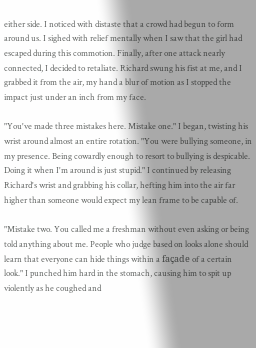either side. I noticed with distaste that a crowd had begun to form around us. I sighed with relief mentally when I saw that the girl had escaped during this commotion. Finally, after one attack nearly connected, I decided to retaliate. Richard swung his fist at me, and I grabbed it from the air, my hand a blur of motion as I stopped the impact just under an inch from my face.

"You've made three mistakes here. Mistake one." I began, twisting his wrist around almost an entire rotation. "You were bullying someone, in my presence. Being cowardly enough to resort to bullying is despicable. Doing it when I'm around is just stupid." I continued by releasing Richard's wrist and grabbing his collar, hefting him into the air far higher than someone would expect my lean frame to be capable of.

"Mistake two. You called me a freshman without even asking or being told anything about me. People who judge based on looks alone should learn that everyone can hide things within a façade of a certain look." I punched him hard in the stomach, causing him to spit up violently as he coughed and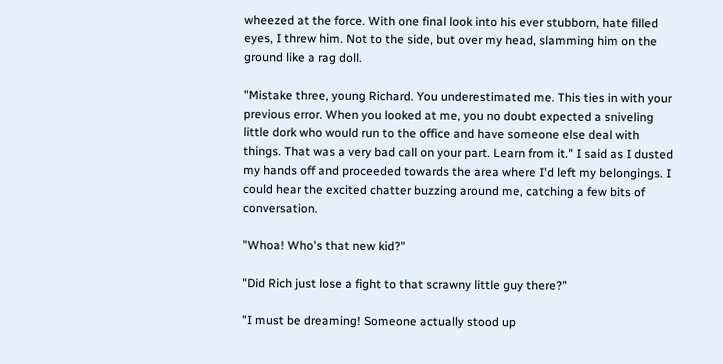wheezed at the force. With one final look into his ever stubborn, hate filled eyes, I threw him. Not to the side, but over my head, slamming him on the ground like a rag doll.

"Mistake three, young Richard. You underestimated me. This ties in with your previous error. When you looked at me, you no doubt expected a sniveling little dork who would run to the office and have someone else deal with things. That was a very bad call on your part. Learn from it." I said as I dusted my hands off and proceeded towards the area where I'd left my belongings. I could hear the excited chatter buzzing around me, catching a few bits of conversation.

"Whoa! Who's that new kid?"

"Did Rich just lose a fight to that scrawny little guy there?"

"I must be dreaming! Someone actually stood up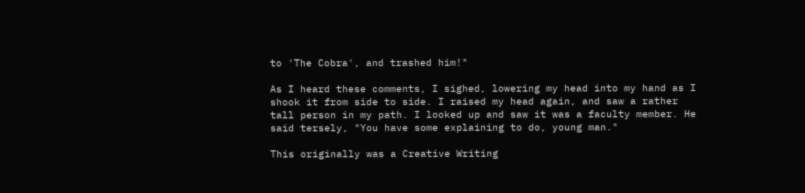to 'The Cobra', and trashed him!"

As I heard these comments, I sighed, lowering my head into my hand as I shook it from side to side. I raised my head again, and saw a rather tall person in my path. I looked up and saw it was a faculty member. He said tersely, "You have some explaining to do, young man."

This originally was a Creative Writing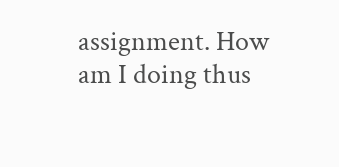assignment. How am I doing thus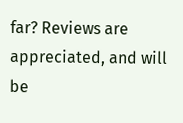far? Reviews are appreciated, and will be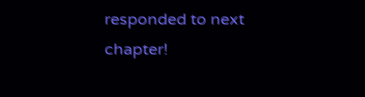responded to next chapter!